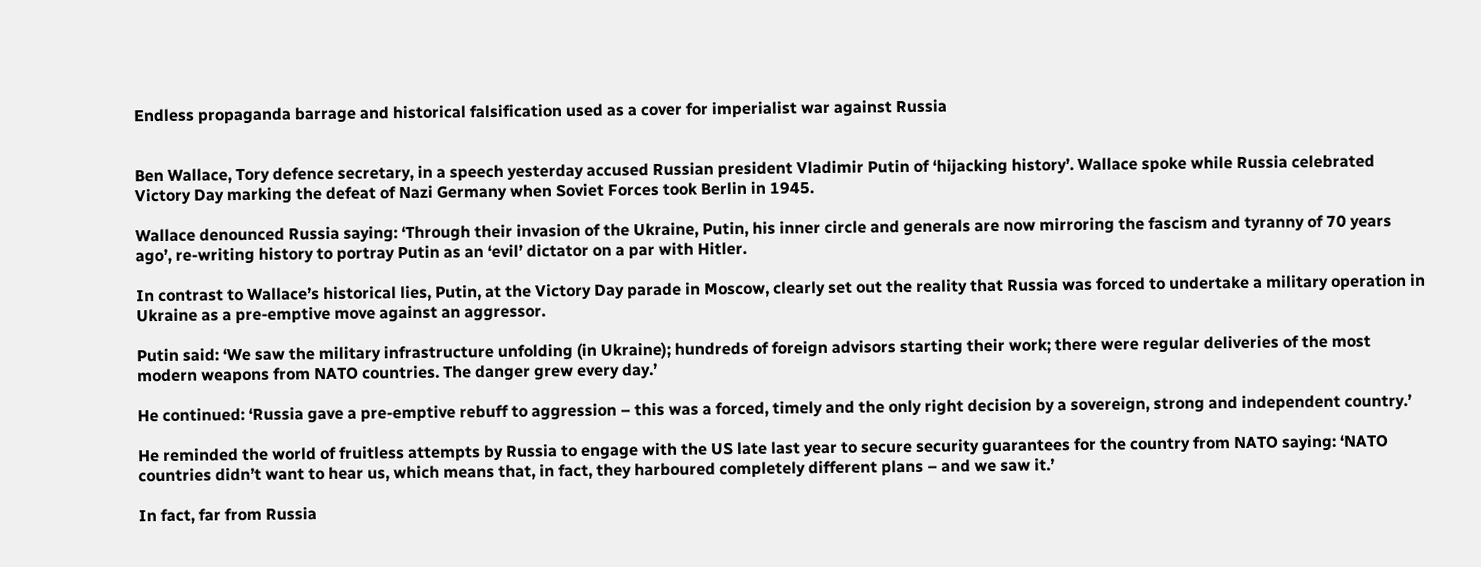Endless propaganda barrage and historical falsification used as a cover for imperialist war against Russia


Ben Wallace, Tory defence secretary, in a speech yesterday accused Russian president Vladimir Putin of ‘hijacking history’. Wallace spoke while Russia celebrated Victory Day marking the defeat of Nazi Germany when Soviet Forces took Berlin in 1945.

Wallace denounced Russia saying: ‘Through their invasion of the Ukraine, Putin, his inner circle and generals are now mirroring the fascism and tyranny of 70 years ago’, re-writing history to portray Putin as an ‘evil’ dictator on a par with Hitler.

In contrast to Wallace’s historical lies, Putin, at the Victory Day parade in Moscow, clearly set out the reality that Russia was forced to undertake a military operation in Ukraine as a pre-emptive move against an aggressor.

Putin said: ‘We saw the military infrastructure unfolding (in Ukraine); hundreds of foreign advisors starting their work; there were regular deliveries of the most modern weapons from NATO countries. The danger grew every day.’

He continued: ‘Russia gave a pre-emptive rebuff to aggression – this was a forced, timely and the only right decision by a sovereign, strong and independent country.’

He reminded the world of fruitless attempts by Russia to engage with the US late last year to secure security guarantees for the country from NATO saying: ‘NATO countries didn’t want to hear us, which means that, in fact, they harboured completely different plans – and we saw it.’

In fact, far from Russia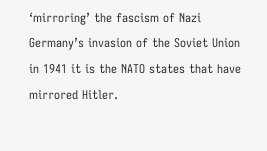‘mirroring’ the fascism of Nazi Germany’s invasion of the Soviet Union in 1941 it is the NATO states that have mirrored Hitler.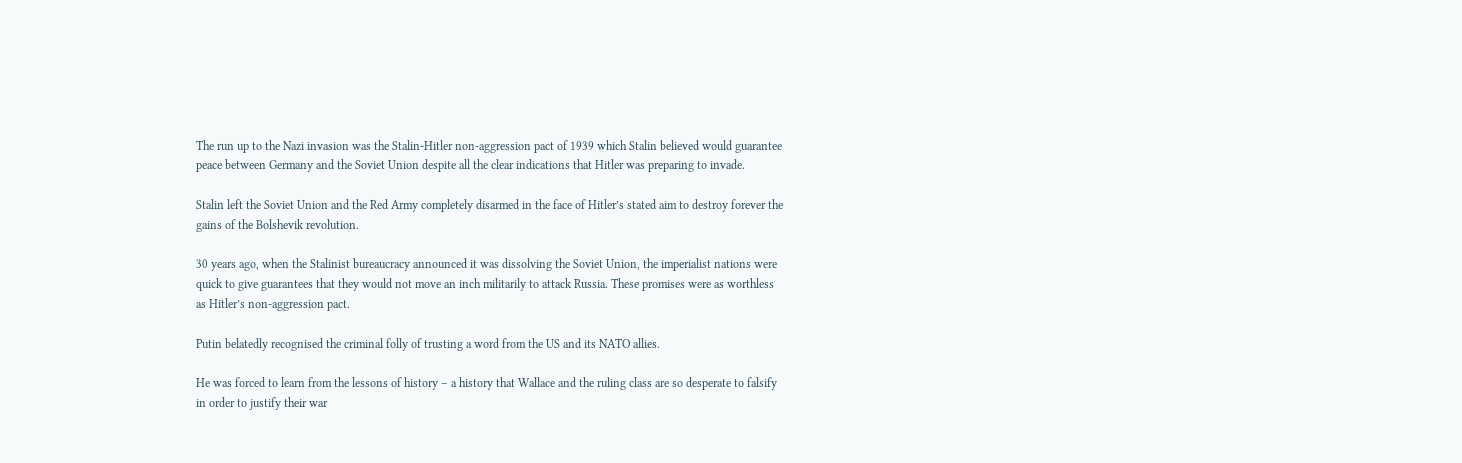The run up to the Nazi invasion was the Stalin-Hitler non-aggression pact of 1939 which Stalin believed would guarantee peace between Germany and the Soviet Union despite all the clear indications that Hitler was preparing to invade.

Stalin left the Soviet Union and the Red Army completely disarmed in the face of Hitler’s stated aim to destroy forever the gains of the Bolshevik revolution.

30 years ago, when the Stalinist bureaucracy announced it was dissolving the Soviet Union, the imperialist nations were quick to give guarantees that they would not move an inch militarily to attack Russia. These promises were as worthless as Hitler’s non-aggression pact.

Putin belatedly recognised the criminal folly of trusting a word from the US and its NATO allies.

He was forced to learn from the lessons of history – a history that Wallace and the ruling class are so desperate to falsify in order to justify their war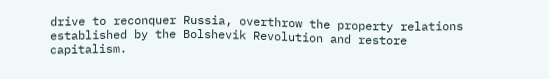drive to reconquer Russia, overthrow the property relations established by the Bolshevik Revolution and restore capitalism.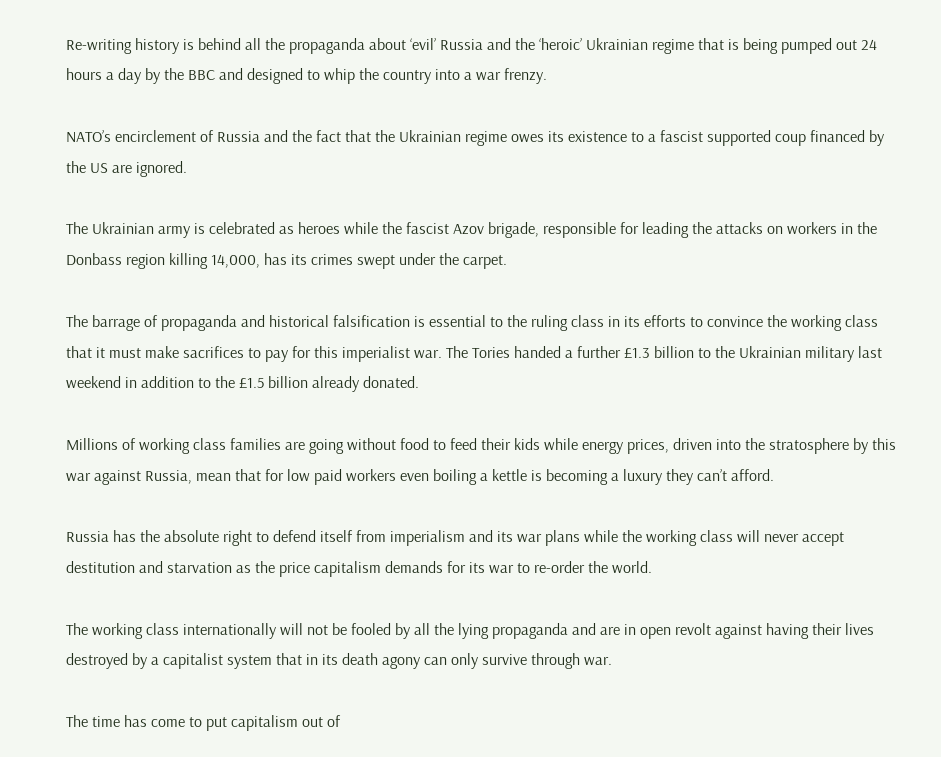Re-writing history is behind all the propaganda about ‘evil’ Russia and the ‘heroic’ Ukrainian regime that is being pumped out 24 hours a day by the BBC and designed to whip the country into a war frenzy.

NATO’s encirclement of Russia and the fact that the Ukrainian regime owes its existence to a fascist supported coup financed by the US are ignored.

The Ukrainian army is celebrated as heroes while the fascist Azov brigade, responsible for leading the attacks on workers in the Donbass region killing 14,000, has its crimes swept under the carpet.

The barrage of propaganda and historical falsification is essential to the ruling class in its efforts to convince the working class that it must make sacrifices to pay for this imperialist war. The Tories handed a further £1.3 billion to the Ukrainian military last weekend in addition to the £1.5 billion already donated.

Millions of working class families are going without food to feed their kids while energy prices, driven into the stratosphere by this war against Russia, mean that for low paid workers even boiling a kettle is becoming a luxury they can’t afford.

Russia has the absolute right to defend itself from imperialism and its war plans while the working class will never accept destitution and starvation as the price capitalism demands for its war to re-order the world.

The working class internationally will not be fooled by all the lying propaganda and are in open revolt against having their lives destroyed by a capitalist system that in its death agony can only survive through war.

The time has come to put capitalism out of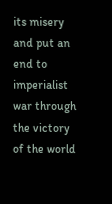its misery and put an end to imperialist war through the victory of the world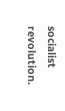socialist revolution.